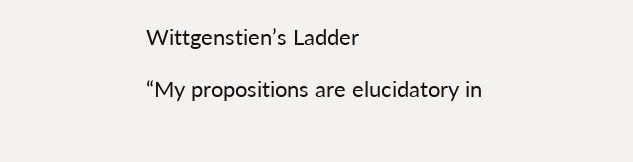Wittgenstien’s Ladder

“My propositions are elucidatory in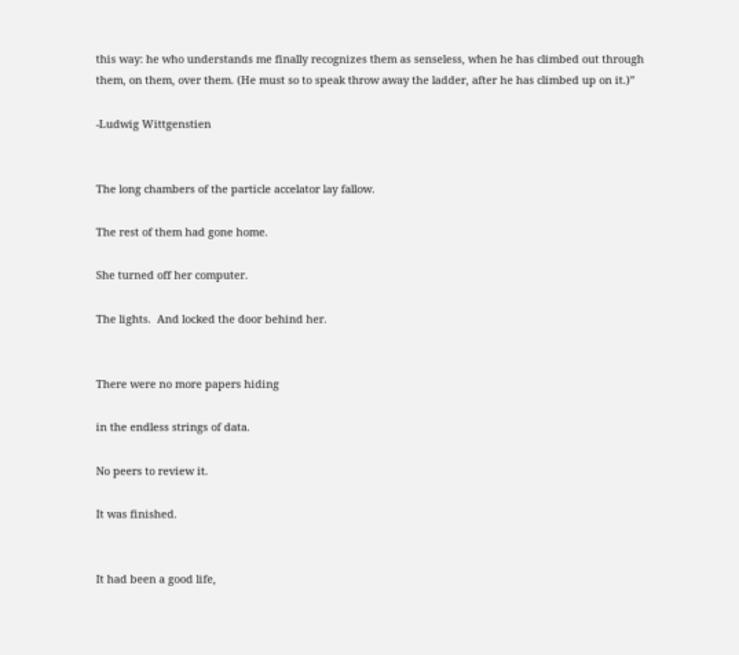this way: he who understands me finally recognizes them as senseless, when he has climbed out through them, on them, over them. (He must so to speak throw away the ladder, after he has climbed up on it.)”

-Ludwig Wittgenstien


The long chambers of the particle accelator lay fallow.

The rest of them had gone home.

She turned off her computer.

The lights.  And locked the door behind her.


There were no more papers hiding

in the endless strings of data.

No peers to review it.

It was finished.


It had been a good life,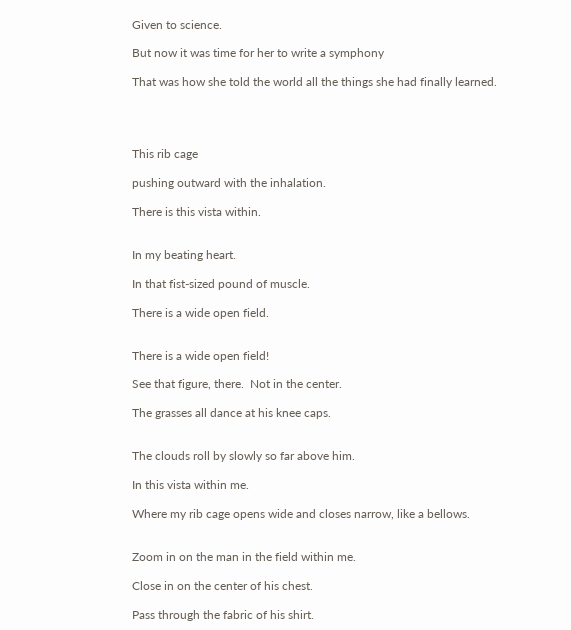Given to science.

But now it was time for her to write a symphony

That was how she told the world all the things she had finally learned.




This rib cage

pushing outward with the inhalation.

There is this vista within.


In my beating heart.

In that fist-sized pound of muscle.

There is a wide open field.


There is a wide open field!

See that figure, there.  Not in the center.

The grasses all dance at his knee caps.


The clouds roll by slowly so far above him.

In this vista within me.

Where my rib cage opens wide and closes narrow, like a bellows.


Zoom in on the man in the field within me.

Close in on the center of his chest.

Pass through the fabric of his shirt.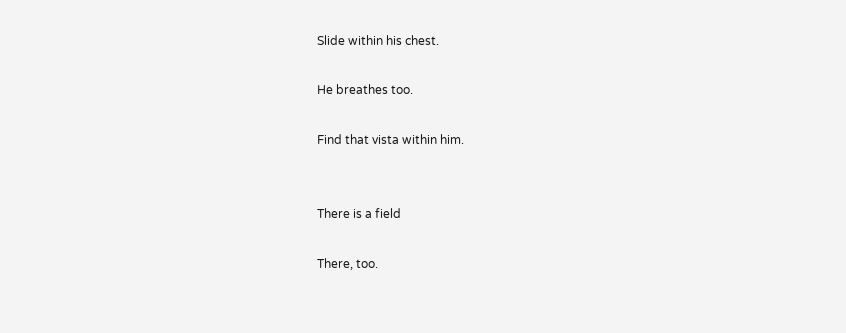Slide within his chest.

He breathes too.

Find that vista within him.


There is a field

There, too.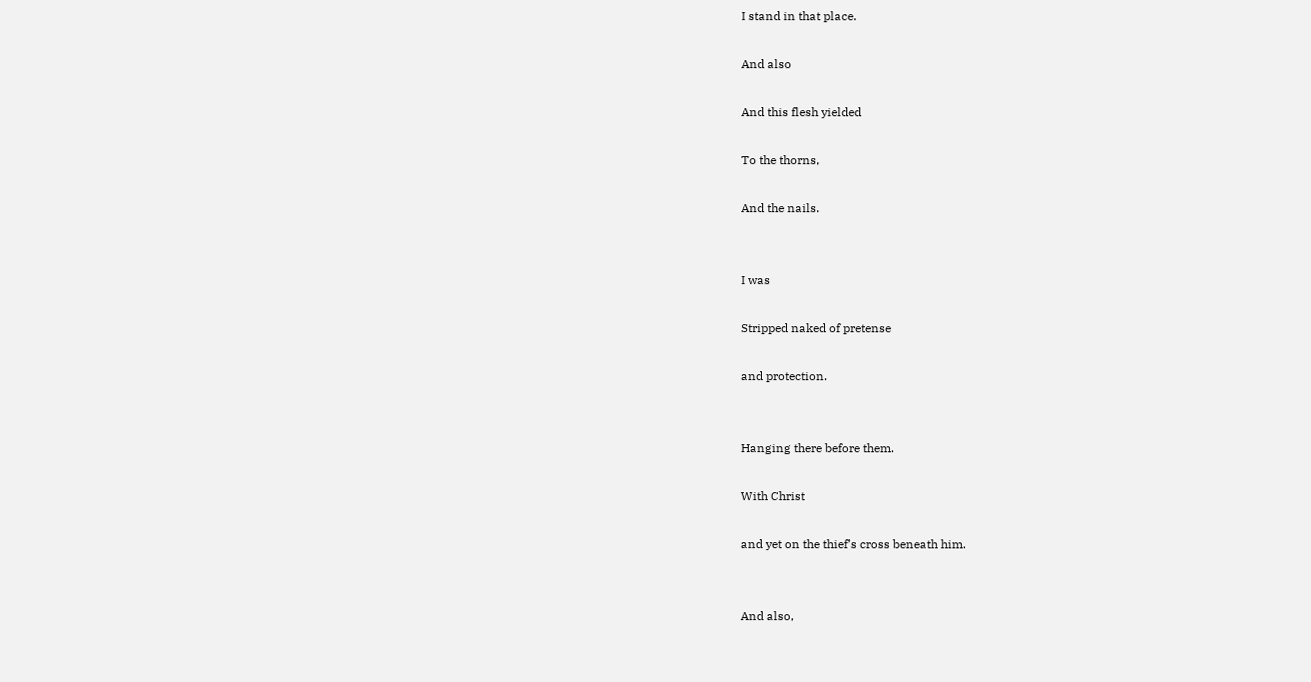I stand in that place.

And also

And this flesh yielded

To the thorns,

And the nails.


I was

Stripped naked of pretense

and protection.


Hanging there before them.

With Christ

and yet on the thief’s cross beneath him.


And also,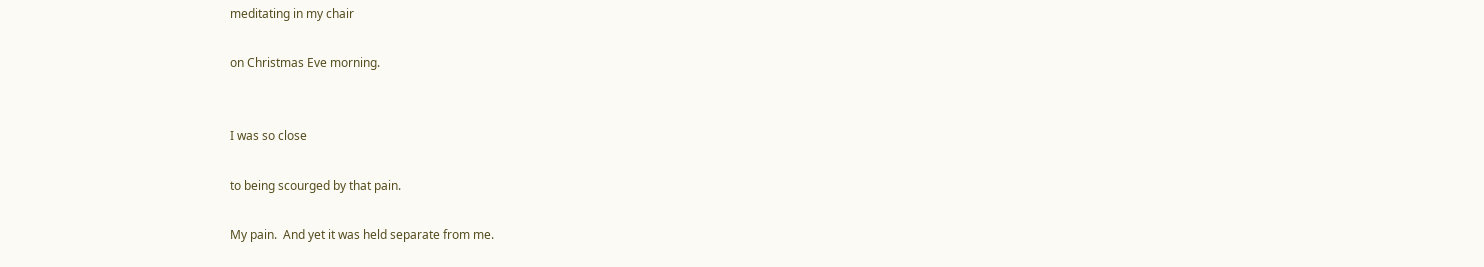meditating in my chair

on Christmas Eve morning.


I was so close

to being scourged by that pain.

My pain.  And yet it was held separate from me.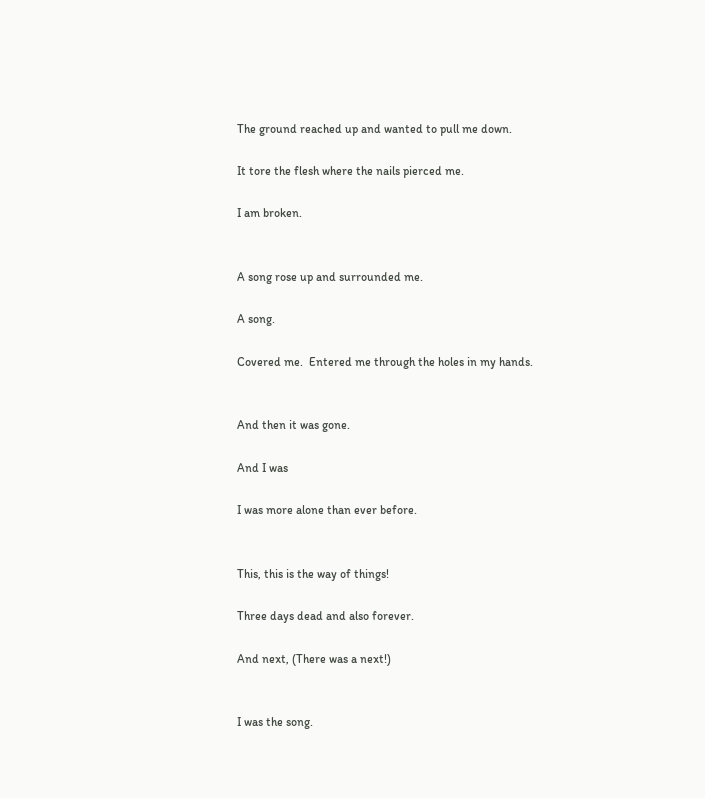The ground reached up and wanted to pull me down.

It tore the flesh where the nails pierced me.

I am broken.


A song rose up and surrounded me.

A song.

Covered me.  Entered me through the holes in my hands.


And then it was gone.

And I was

I was more alone than ever before.


This, this is the way of things!

Three days dead and also forever.

And next, (There was a next!)


I was the song.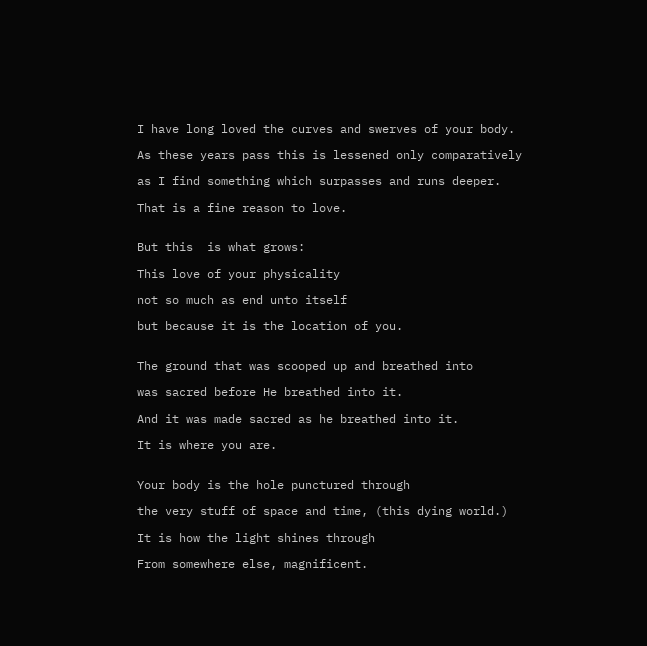I have long loved the curves and swerves of your body.

As these years pass this is lessened only comparatively

as I find something which surpasses and runs deeper.

That is a fine reason to love.


But this  is what grows:

This love of your physicality

not so much as end unto itself

but because it is the location of you.


The ground that was scooped up and breathed into

was sacred before He breathed into it.

And it was made sacred as he breathed into it.

It is where you are.


Your body is the hole punctured through

the very stuff of space and time, (this dying world.)

It is how the light shines through

From somewhere else, magnificent.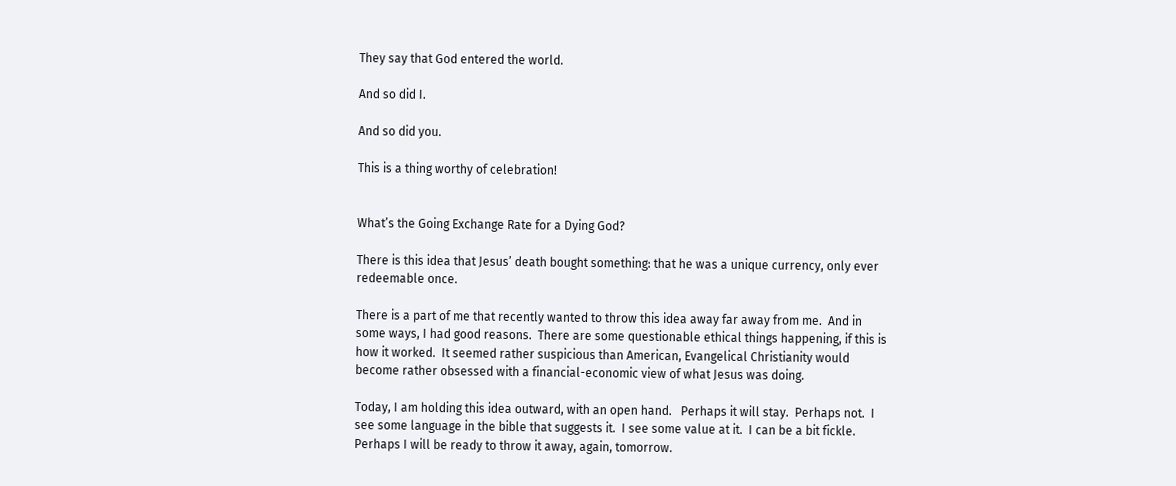They say that God entered the world.

And so did I.

And so did you.

This is a thing worthy of celebration!


What’s the Going Exchange Rate for a Dying God?

There is this idea that Jesus’ death bought something: that he was a unique currency, only ever redeemable once.

There is a part of me that recently wanted to throw this idea away far away from me.  And in some ways, I had good reasons.  There are some questionable ethical things happening, if this is how it worked.  It seemed rather suspicious than American, Evangelical Christianity would become rather obsessed with a financial-economic view of what Jesus was doing.

Today, I am holding this idea outward, with an open hand.   Perhaps it will stay.  Perhaps not.  I see some language in the bible that suggests it.  I see some value at it.  I can be a bit fickle.  Perhaps I will be ready to throw it away, again, tomorrow.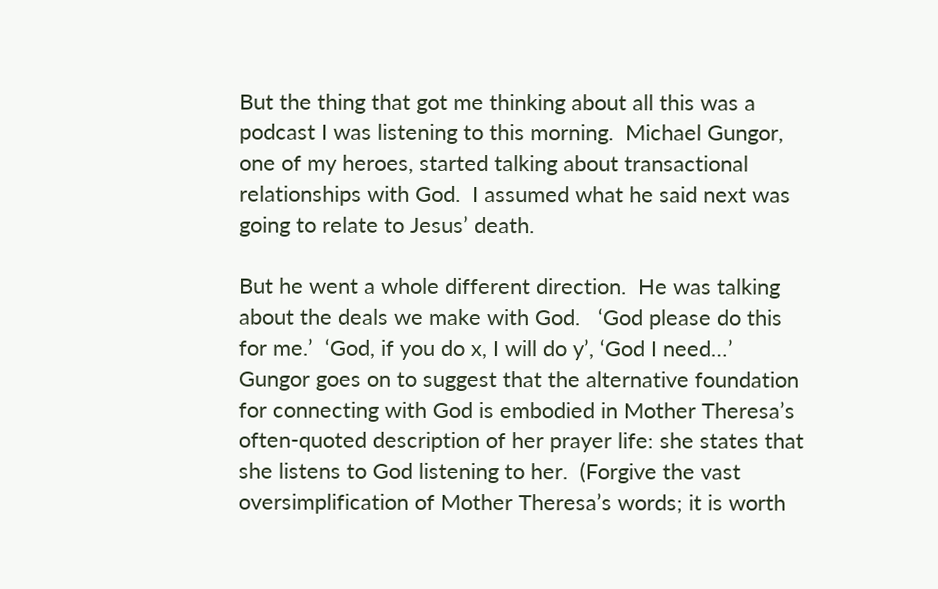But the thing that got me thinking about all this was a podcast I was listening to this morning.  Michael Gungor, one of my heroes, started talking about transactional relationships with God.  I assumed what he said next was going to relate to Jesus’ death.

But he went a whole different direction.  He was talking about the deals we make with God.   ‘God please do this for me.’  ‘God, if you do x, I will do y’, ‘God I need…’  Gungor goes on to suggest that the alternative foundation for connecting with God is embodied in Mother Theresa’s often-quoted description of her prayer life: she states that she listens to God listening to her.  (Forgive the vast oversimplification of Mother Theresa’s words; it is worth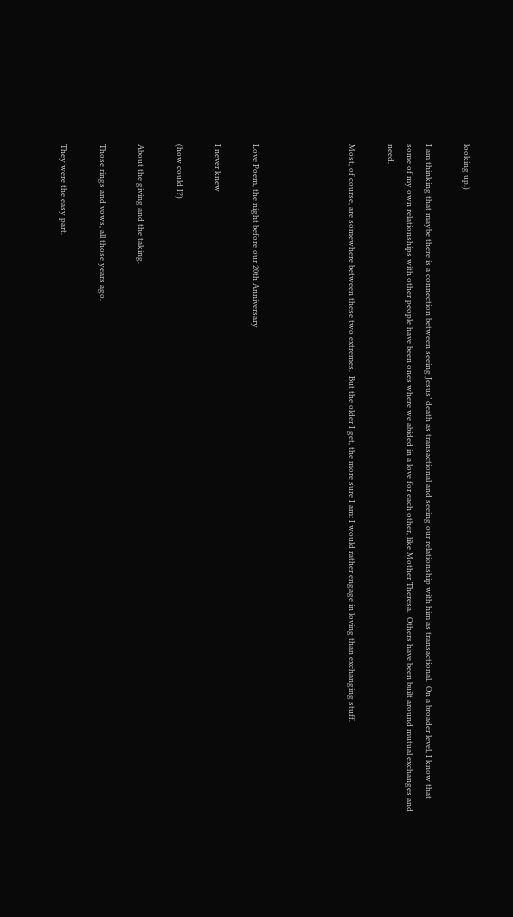looking up.)

I am thinking that maybe there is a connection between seeing Jesus’ death as transactional and seeing our relationship with him as transactional.  On a broader level, I know that some of my own relationships with other people have been ones where we abided in a love for each other, like Mother Theresa.  Others have been built around mutual exchanges and need.

Most, of course, are somewhere between these two extremes.  But the older I get, the more sure I am: I would rather engage in loving than exchanging stuff.




Love Poem, the night before our 20th Anniversary

I never knew

(how could I?)

About the giving and the taking.

Those rings and vows, all those years ago.

They were the easy part.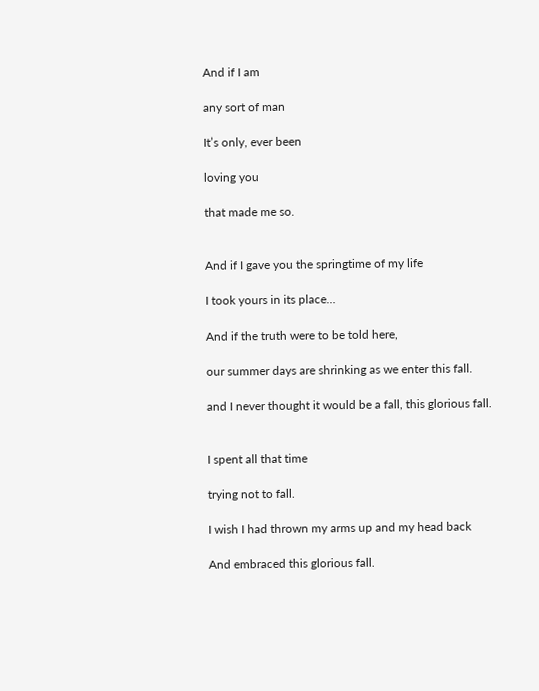And if I am

any sort of man

It’s only, ever been

loving you

that made me so.


And if I gave you the springtime of my life

I took yours in its place…

And if the truth were to be told here,

our summer days are shrinking as we enter this fall.

and I never thought it would be a fall, this glorious fall.


I spent all that time

trying not to fall.

I wish I had thrown my arms up and my head back

And embraced this glorious fall.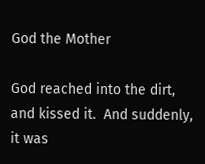God the Mother

God reached into the dirt, and kissed it.  And suddenly, it was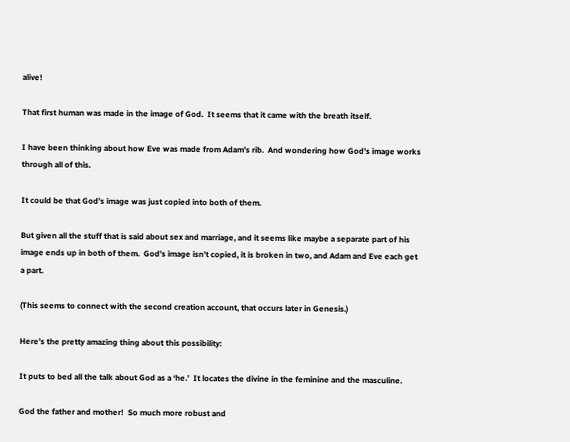alive!

That first human was made in the image of God.  It seems that it came with the breath itself.

I have been thinking about how Eve was made from Adam’s rib.  And wondering how God’s image works through all of this.

It could be that God’s image was just copied into both of them.

But given all the stuff that is said about sex and marriage, and it seems like maybe a separate part of his image ends up in both of them.  God’s image isn’t copied, it is broken in two, and Adam and Eve each get a part.

(This seems to connect with the second creation account, that occurs later in Genesis.)

Here’s the pretty amazing thing about this possibility:

It puts to bed all the talk about God as a ‘he.’  It locates the divine in the feminine and the masculine.

God the father and mother!  So much more robust and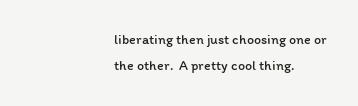liberating then just choosing one or the other.  A pretty cool thing.